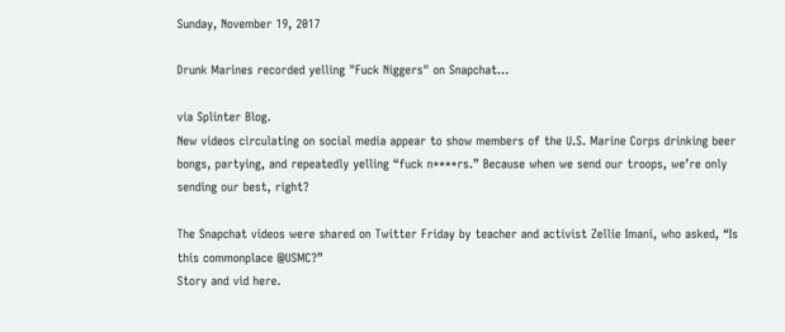Sunday, November 19, 2017

Drunk Marines recorded yelling "Fuck Niggers" on Snapchat...

via Splinter Blog.
New videos circulating on social media appear to show members of the U.S. Marine Corps drinking beer bongs, partying, and repeatedly yelling “fuck n****rs.” Because when we send our troops, we’re only sending our best, right?

The Snapchat videos were shared on Twitter Friday by teacher and activist Zellie Imani, who asked, “Is this commonplace @USMC?”
Story and vid here.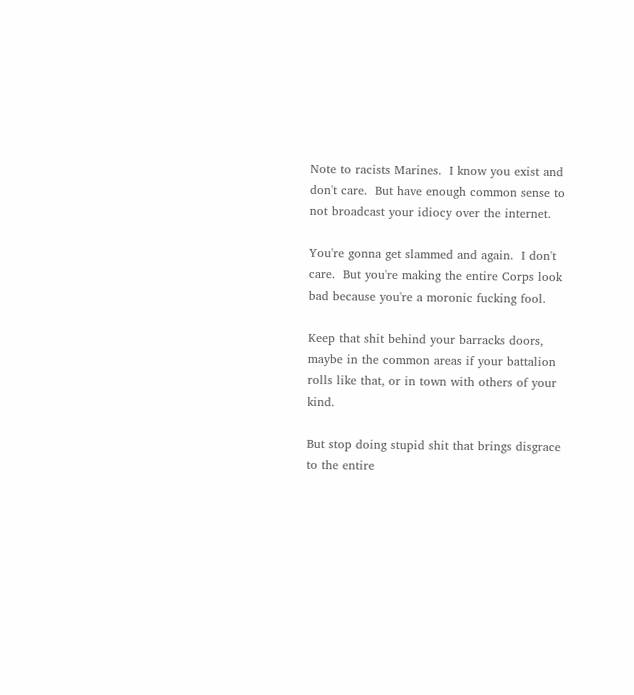Note to racists Marines.  I know you exist and don't care.  But have enough common sense to not broadcast your idiocy over the internet.

You're gonna get slammed and again.  I don't care.  But you're making the entire Corps look bad because you're a moronic fucking fool.

Keep that shit behind your barracks doors, maybe in the common areas if your battalion rolls like that, or in town with others of your kind.

But stop doing stupid shit that brings disgrace to the entire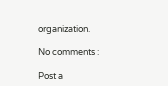organization.

No comments :

Post a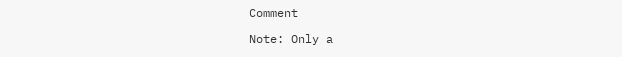Comment

Note: Only a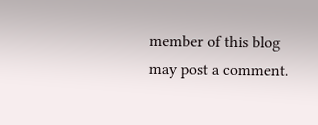member of this blog may post a comment.